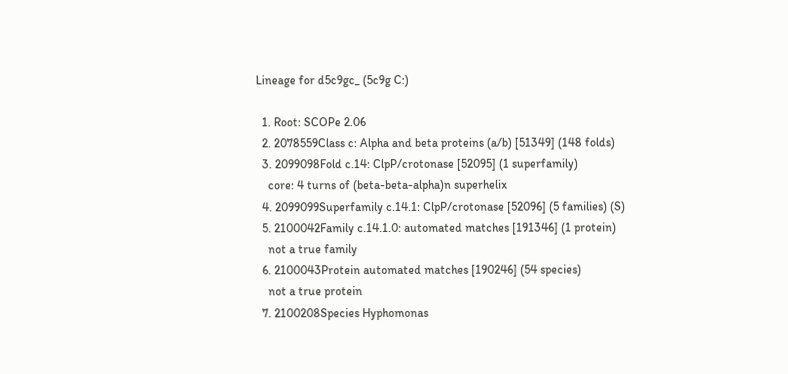Lineage for d5c9gc_ (5c9g C:)

  1. Root: SCOPe 2.06
  2. 2078559Class c: Alpha and beta proteins (a/b) [51349] (148 folds)
  3. 2099098Fold c.14: ClpP/crotonase [52095] (1 superfamily)
    core: 4 turns of (beta-beta-alpha)n superhelix
  4. 2099099Superfamily c.14.1: ClpP/crotonase [52096] (5 families) (S)
  5. 2100042Family c.14.1.0: automated matches [191346] (1 protein)
    not a true family
  6. 2100043Protein automated matches [190246] (54 species)
    not a true protein
  7. 2100208Species Hyphomonas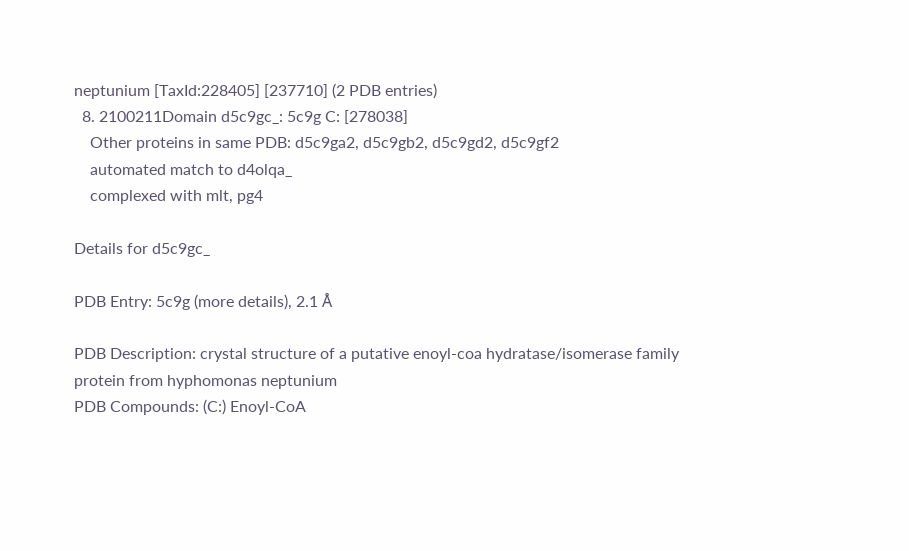neptunium [TaxId:228405] [237710] (2 PDB entries)
  8. 2100211Domain d5c9gc_: 5c9g C: [278038]
    Other proteins in same PDB: d5c9ga2, d5c9gb2, d5c9gd2, d5c9gf2
    automated match to d4olqa_
    complexed with mlt, pg4

Details for d5c9gc_

PDB Entry: 5c9g (more details), 2.1 Å

PDB Description: crystal structure of a putative enoyl-coa hydratase/isomerase family protein from hyphomonas neptunium
PDB Compounds: (C:) Enoyl-CoA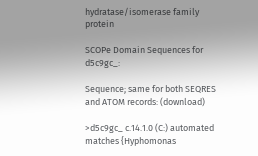hydratase/isomerase family protein

SCOPe Domain Sequences for d5c9gc_:

Sequence; same for both SEQRES and ATOM records: (download)

>d5c9gc_ c.14.1.0 (C:) automated matches {Hyphomonas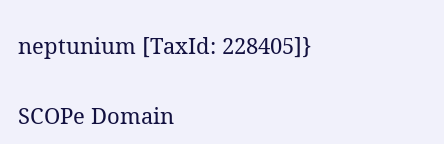neptunium [TaxId: 228405]}

SCOPe Domain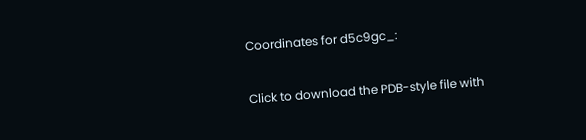Coordinates for d5c9gc_:

Click to download the PDB-style file with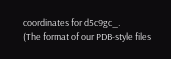coordinates for d5c9gc_.
(The format of our PDB-style files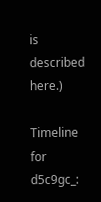is described here.)

Timeline for d5c9gc_: